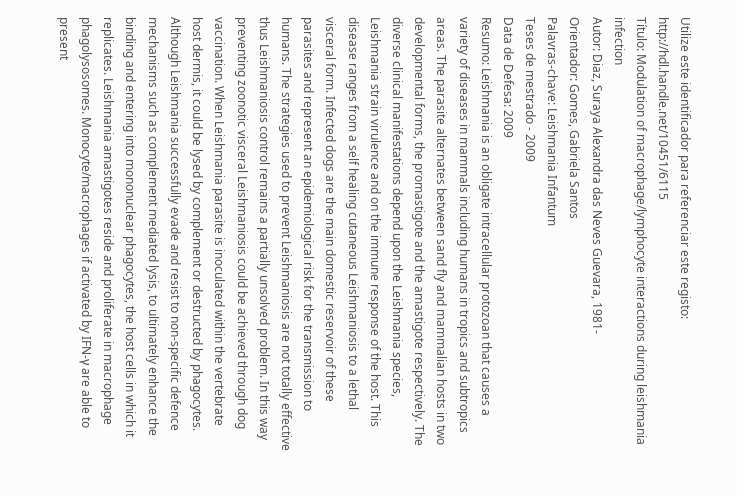Utilize este identificador para referenciar este registo: http://hdl.handle.net/10451/6115
Título: Modulation of macrophage/lymphocyte interactions during leishmania infection
Autor: Diaz, Suraya Alexandra das Neves Guevara, 1981-
Orientador: Gomes, Gabriela Santos
Palavras-chave: Leishmania Infantum
Teses de mestrado - 2009
Data de Defesa: 2009
Resumo: Leishmania is an obligate intracellular protozoan that causes a variety of diseases in mammals including humans in tropics and subtropics areas. The parasite alternates between sand fly and mammalian hosts in two developmental forms, the promastigote and the amastigote respectively. The diverse clinical manifestations depend upon the Leishmania species, Leishmania strain virulence and on the immune response of the host. This disease ranges from a self healing cutaneous Leishmaniosis to a lethal visceral form. Infected dogs are the main domestic reservoir of these parasites and represent an epidemiological risk for the transmission to humans. The strategies used to prevent Leishmaniosis are not totally effective thus Leishmaniosis control remains a partially unsolved problem. In this way preventing zoonotic visceral Leishmaniosis could be achieved through dog vaccination. When Leishmania parasite is inoculated within the vertebrate host dermis, it could be lysed by complement or destructed by phagocytes. Although Leishmania successfully evade and resist to non-specific defence mechanisms such as complement mediated lysis, to ultimately enhance the binding and entering into mononuclear phagocytes, the host cells in which it replicates. Leishmania amastigotes reside and proliferate in macrophage phagolysosomes. Monocyte/macrophages if activated by IFN-γ are able to present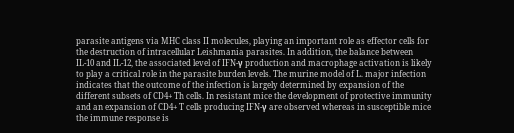parasite antigens via MHC class II molecules, playing an important role as effector cells for the destruction of intracellular Leishmania parasites. In addition, the balance between IL-10 and IL-12, the associated level of IFN-γ production and macrophage activation is likely to play a critical role in the parasite burden levels. The murine model of L. major infection indicates that the outcome of the infection is largely determined by expansion of the different subsets of CD4+ Th cells. In resistant mice the development of protective immunity and an expansion of CD4+ T cells producing IFN-γ are observed whereas in susceptible mice the immune response is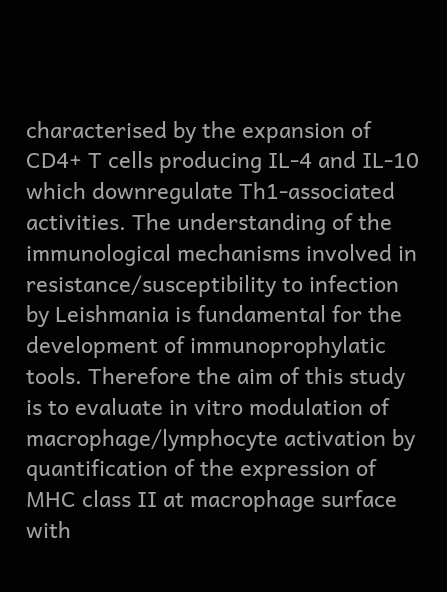characterised by the expansion of CD4+ T cells producing IL-4 and IL-10 which downregulate Th1-associated activities. The understanding of the immunological mechanisms involved in resistance/susceptibility to infection by Leishmania is fundamental for the development of immunoprophylatic tools. Therefore the aim of this study is to evaluate in vitro modulation of macrophage/lymphocyte activation by quantification of the expression of MHC class II at macrophage surface with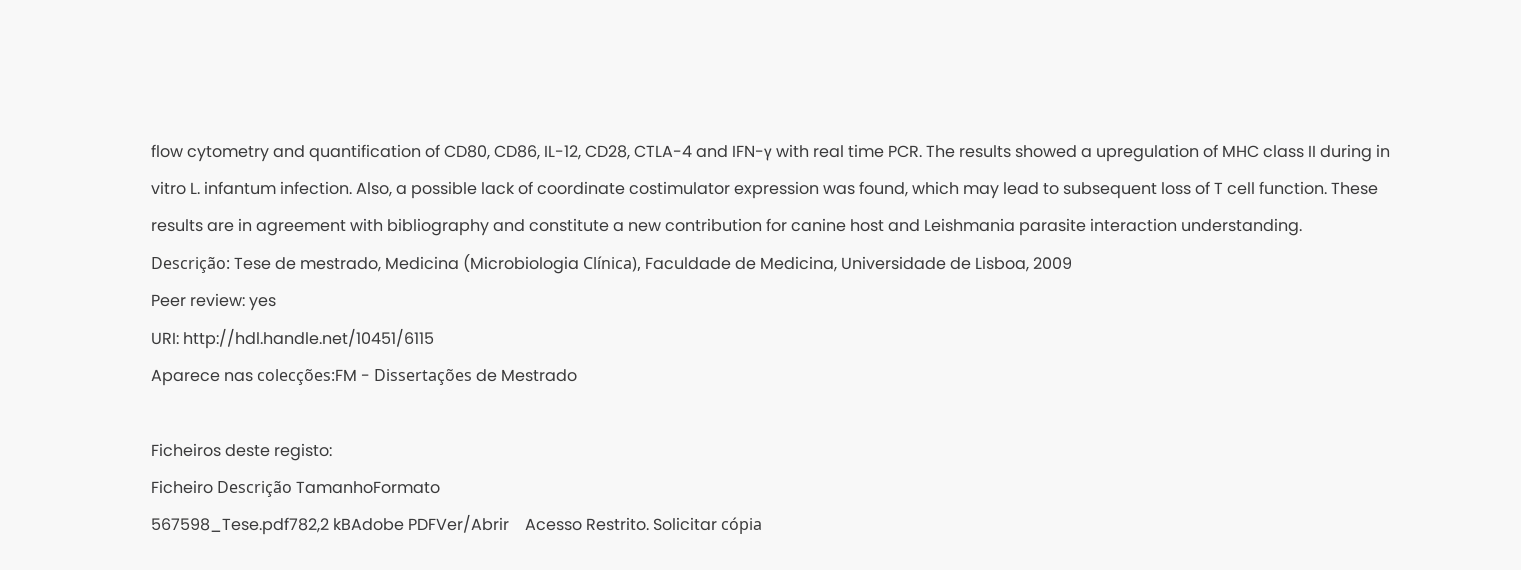flow cytometry and quantification of CD80, CD86, IL-12, CD28, CTLA-4 and IFN-γ with real time PCR. The results showed a upregulation of MHC class II during in vitro L. infantum infection. Also, a possible lack of coordinate costimulator expression was found, which may lead to subsequent loss of T cell function. These results are in agreement with bibliography and constitute a new contribution for canine host and Leishmania parasite interaction understanding.
Descrição: Tese de mestrado, Medicina (Microbiologia Clínica), Faculdade de Medicina, Universidade de Lisboa, 2009
Peer review: yes
URI: http://hdl.handle.net/10451/6115
Aparece nas colecções:FM - Dissertações de Mestrado

Ficheiros deste registo:
Ficheiro Descrição TamanhoFormato
567598_Tese.pdf782,2 kBAdobe PDFVer/Abrir    Acesso Restrito. Solicitar cópia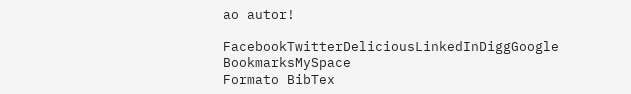ao autor!

FacebookTwitterDeliciousLinkedInDiggGoogle BookmarksMySpace
Formato BibTex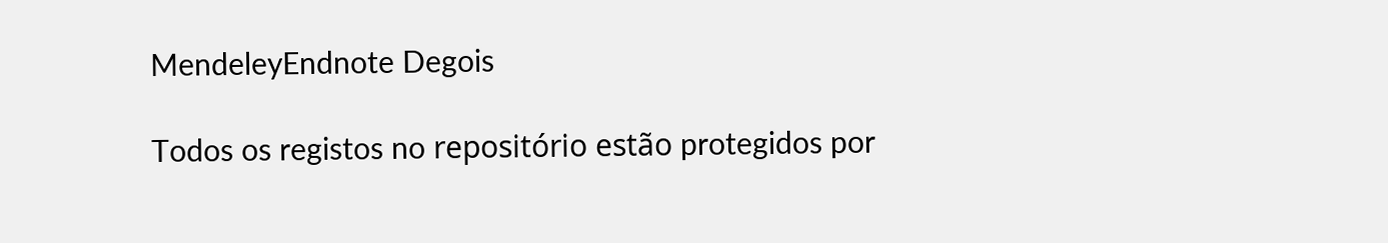MendeleyEndnote Degois

Todos os registos no repositório estão protegidos por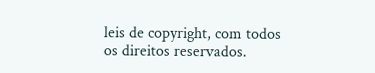leis de copyright, com todos os direitos reservados.